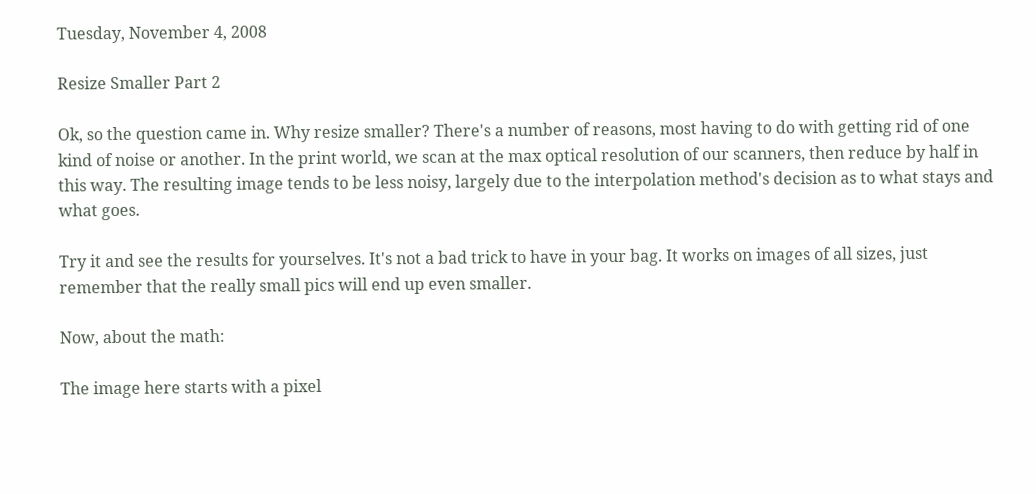Tuesday, November 4, 2008

Resize Smaller Part 2

Ok, so the question came in. Why resize smaller? There's a number of reasons, most having to do with getting rid of one kind of noise or another. In the print world, we scan at the max optical resolution of our scanners, then reduce by half in this way. The resulting image tends to be less noisy, largely due to the interpolation method's decision as to what stays and what goes.

Try it and see the results for yourselves. It's not a bad trick to have in your bag. It works on images of all sizes, just remember that the really small pics will end up even smaller.

Now, about the math:

The image here starts with a pixel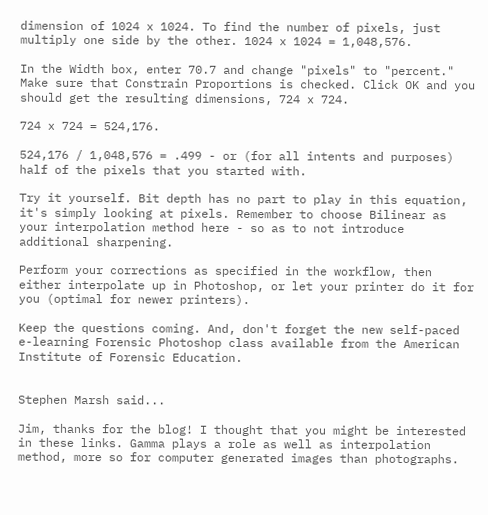dimension of 1024 x 1024. To find the number of pixels, just multiply one side by the other. 1024 x 1024 = 1,048,576.

In the Width box, enter 70.7 and change "pixels" to "percent." Make sure that Constrain Proportions is checked. Click OK and you should get the resulting dimensions, 724 x 724.

724 x 724 = 524,176.

524,176 / 1,048,576 = .499 - or (for all intents and purposes) half of the pixels that you started with.

Try it yourself. Bit depth has no part to play in this equation, it's simply looking at pixels. Remember to choose Bilinear as your interpolation method here - so as to not introduce additional sharpening.

Perform your corrections as specified in the workflow, then either interpolate up in Photoshop, or let your printer do it for you (optimal for newer printers).

Keep the questions coming. And, don't forget the new self-paced e-learning Forensic Photoshop class available from the American Institute of Forensic Education.


Stephen Marsh said...

Jim, thanks for the blog! I thought that you might be interested in these links. Gamma plays a role as well as interpolation method, more so for computer generated images than photographs.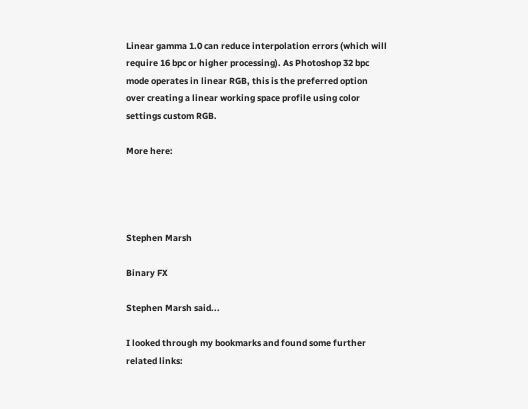Linear gamma 1.0 can reduce interpolation errors (which will require 16 bpc or higher processing). As Photoshop 32 bpc mode operates in linear RGB, this is the preferred option over creating a linear working space profile using color settings custom RGB.

More here:




Stephen Marsh

Binary FX

Stephen Marsh said...

I looked through my bookmarks and found some further related links: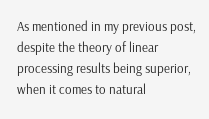As mentioned in my previous post, despite the theory of linear processing results being superior, when it comes to natural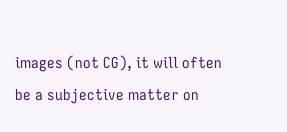images (not CG), it will often be a subjective matter on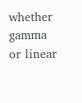whether gamma or linear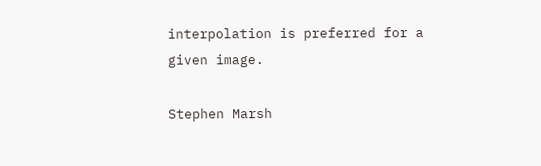interpolation is preferred for a given image.

Stephen Marsh